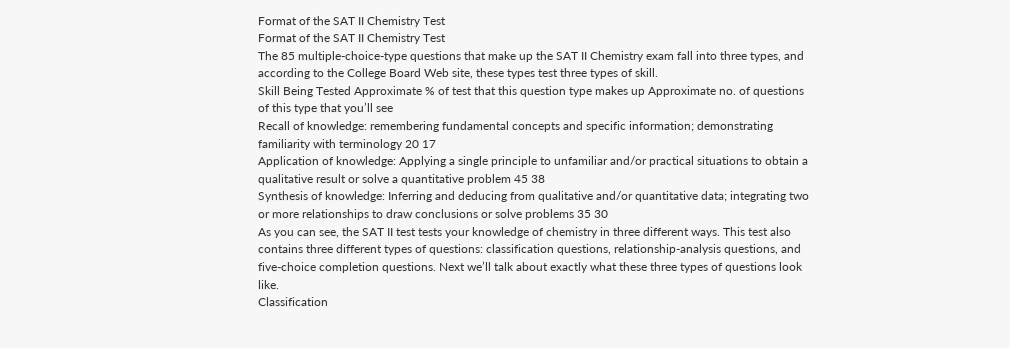Format of the SAT II Chemistry Test
Format of the SAT II Chemistry Test
The 85 multiple-choice-type questions that make up the SAT II Chemistry exam fall into three types, and according to the College Board Web site, these types test three types of skill.
Skill Being Tested Approximate % of test that this question type makes up Approximate no. of questions of this type that you’ll see
Recall of knowledge: remembering fundamental concepts and specific information; demonstrating familiarity with terminology 20 17
Application of knowledge: Applying a single principle to unfamiliar and/or practical situations to obtain a qualitative result or solve a quantitative problem 45 38
Synthesis of knowledge: Inferring and deducing from qualitative and/or quantitative data; integrating two or more relationships to draw conclusions or solve problems 35 30
As you can see, the SAT II test tests your knowledge of chemistry in three different ways. This test also contains three different types of questions: classification questions, relationship-analysis questions, and five-choice completion questions. Next we’ll talk about exactly what these three types of questions look like.
Classification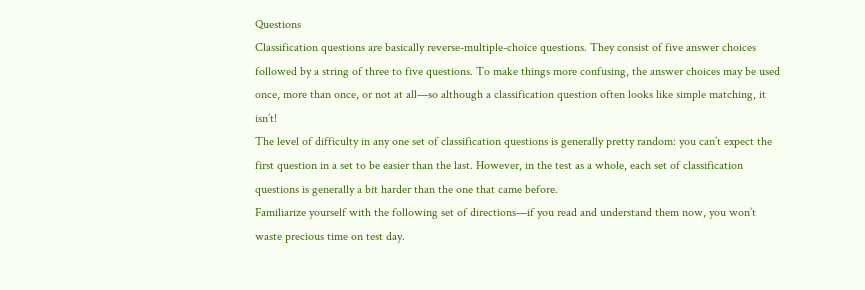Questions
Classification questions are basically reverse-multiple-choice questions. They consist of five answer choices followed by a string of three to five questions. To make things more confusing, the answer choices may be used once, more than once, or not at all—so although a classification question often looks like simple matching, it isn’t!
The level of difficulty in any one set of classification questions is generally pretty random: you can’t expect the first question in a set to be easier than the last. However, in the test as a whole, each set of classification questions is generally a bit harder than the one that came before.
Familiarize yourself with the following set of directions—if you read and understand them now, you won’t waste precious time on test day.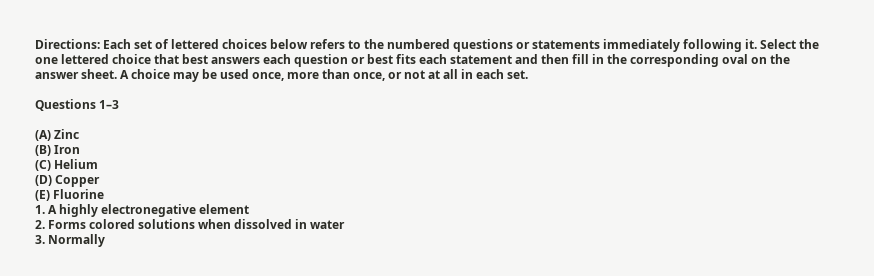Directions: Each set of lettered choices below refers to the numbered questions or statements immediately following it. Select the one lettered choice that best answers each question or best fits each statement and then fill in the corresponding oval on the answer sheet. A choice may be used once, more than once, or not at all in each set.

Questions 1–3

(A) Zinc
(B) Iron
(C) Helium
(D) Copper
(E) Fluorine
1. A highly electronegative element
2. Forms colored solutions when dissolved in water
3. Normally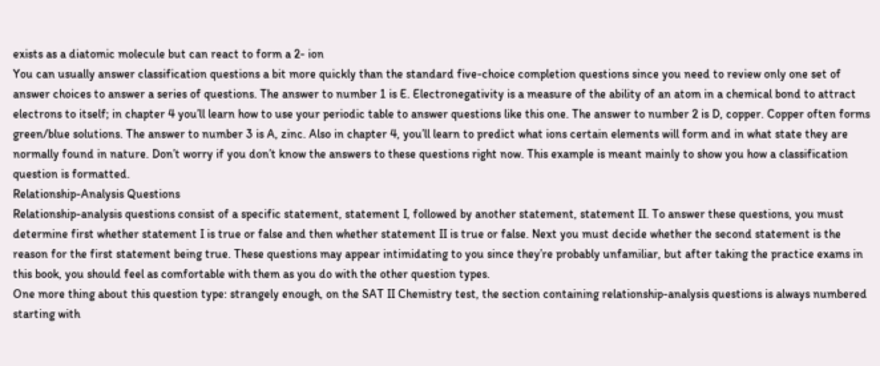exists as a diatomic molecule but can react to form a 2- ion
You can usually answer classification questions a bit more quickly than the standard five-choice completion questions since you need to review only one set of answer choices to answer a series of questions. The answer to number 1 is E. Electronegativity is a measure of the ability of an atom in a chemical bond to attract electrons to itself; in chapter 4 you’ll learn how to use your periodic table to answer questions like this one. The answer to number 2 is D, copper. Copper often forms green/blue solutions. The answer to number 3 is A, zinc. Also in chapter 4, you’ll learn to predict what ions certain elements will form and in what state they are normally found in nature. Don’t worry if you don’t know the answers to these questions right now. This example is meant mainly to show you how a classification question is formatted.
Relationship-Analysis Questions
Relationship-analysis questions consist of a specific statement, statement I, followed by another statement, statement II. To answer these questions, you must determine first whether statement I is true or false and then whether statement II is true or false. Next you must decide whether the second statement is the reason for the first statement being true. These questions may appear intimidating to you since they’re probably unfamiliar, but after taking the practice exams in this book, you should feel as comfortable with them as you do with the other question types.
One more thing about this question type: strangely enough, on the SAT II Chemistry test, the section containing relationship-analysis questions is always numbered starting with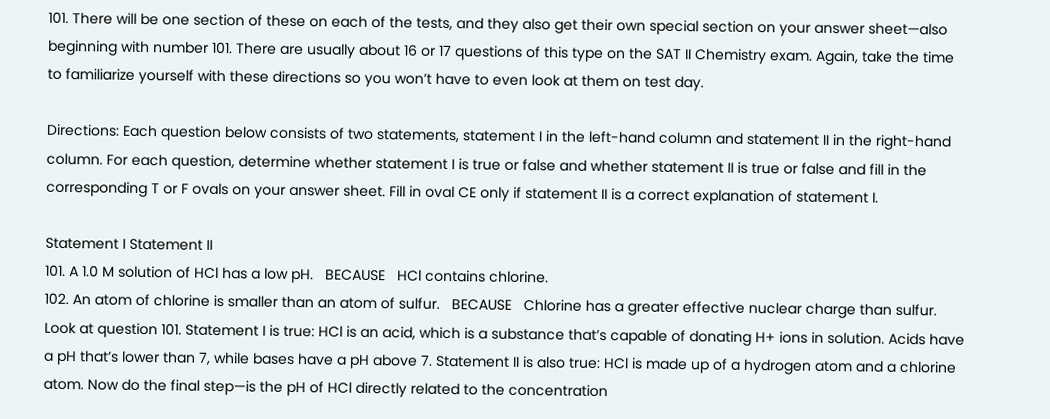101. There will be one section of these on each of the tests, and they also get their own special section on your answer sheet—also beginning with number 101. There are usually about 16 or 17 questions of this type on the SAT II Chemistry exam. Again, take the time to familiarize yourself with these directions so you won’t have to even look at them on test day.

Directions: Each question below consists of two statements, statement I in the left-hand column and statement II in the right-hand column. For each question, determine whether statement I is true or false and whether statement II is true or false and fill in the corresponding T or F ovals on your answer sheet. Fill in oval CE only if statement II is a correct explanation of statement I.

Statement I Statement II
101. A 1.0 M solution of HCl has a low pH.   BECAUSE   HCl contains chlorine.
102. An atom of chlorine is smaller than an atom of sulfur.   BECAUSE   Chlorine has a greater effective nuclear charge than sulfur.
Look at question 101. Statement I is true: HCl is an acid, which is a substance that’s capable of donating H+ ions in solution. Acids have a pH that’s lower than 7, while bases have a pH above 7. Statement II is also true: HCl is made up of a hydrogen atom and a chlorine atom. Now do the final step—is the pH of HCl directly related to the concentration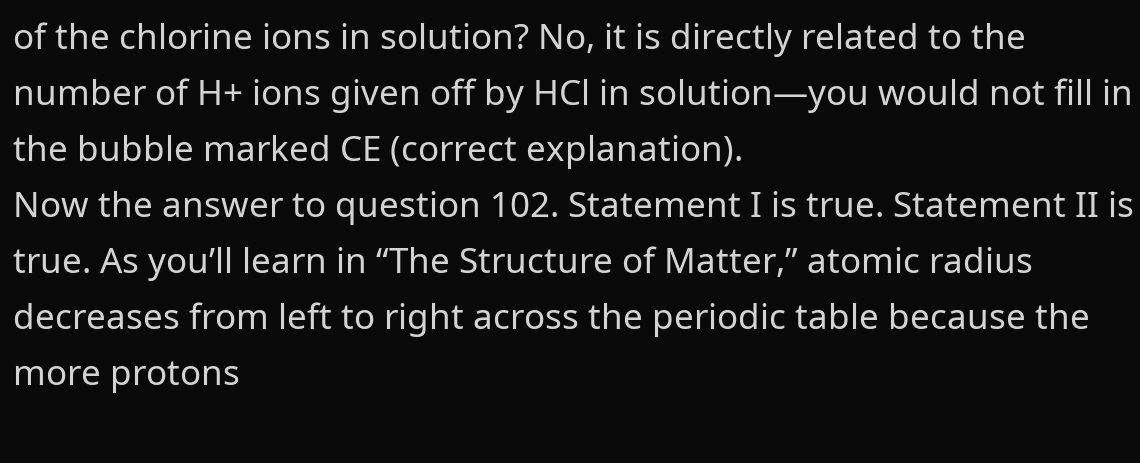of the chlorine ions in solution? No, it is directly related to the number of H+ ions given off by HCl in solution—you would not fill in the bubble marked CE (correct explanation).
Now the answer to question 102. Statement I is true. Statement II is true. As you’ll learn in “The Structure of Matter,” atomic radius decreases from left to right across the periodic table because the more protons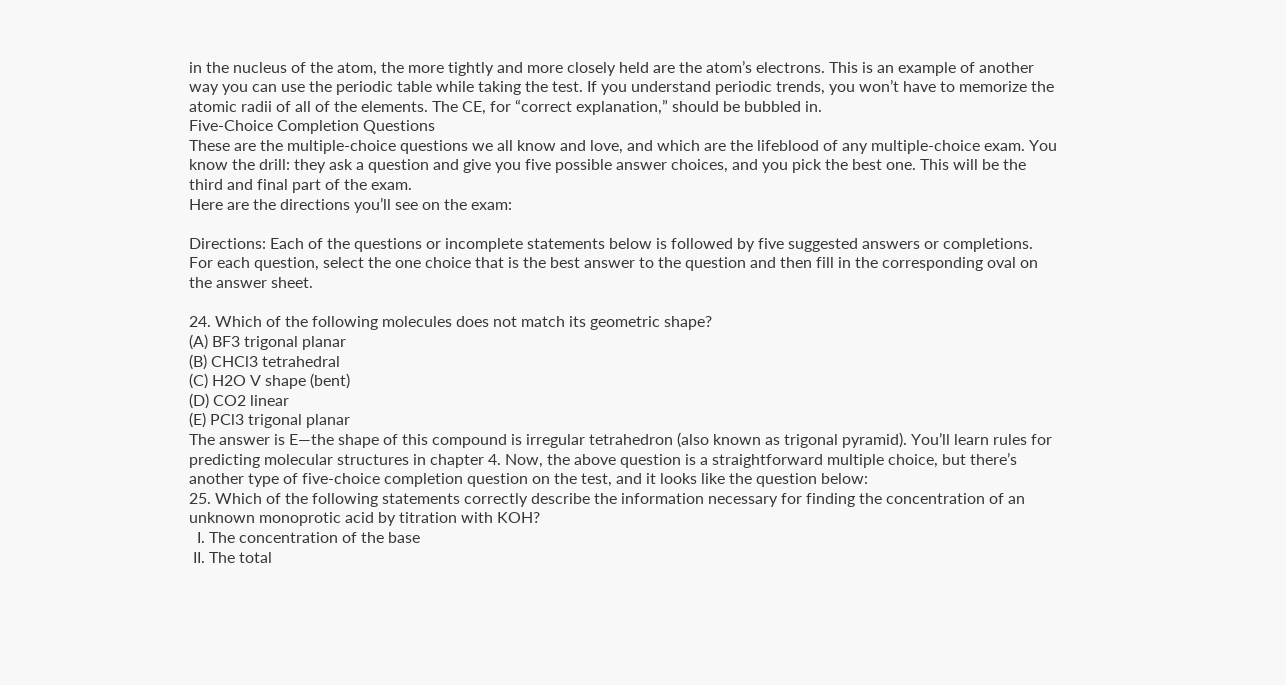in the nucleus of the atom, the more tightly and more closely held are the atom’s electrons. This is an example of another way you can use the periodic table while taking the test. If you understand periodic trends, you won’t have to memorize the atomic radii of all of the elements. The CE, for “correct explanation,” should be bubbled in.
Five-Choice Completion Questions
These are the multiple-choice questions we all know and love, and which are the lifeblood of any multiple-choice exam. You know the drill: they ask a question and give you five possible answer choices, and you pick the best one. This will be the third and final part of the exam.
Here are the directions you’ll see on the exam:

Directions: Each of the questions or incomplete statements below is followed by five suggested answers or completions. For each question, select the one choice that is the best answer to the question and then fill in the corresponding oval on the answer sheet.

24. Which of the following molecules does not match its geometric shape?
(A) BF3 trigonal planar
(B) CHCl3 tetrahedral
(C) H2O V shape (bent)
(D) CO2 linear
(E) PCl3 trigonal planar
The answer is E—the shape of this compound is irregular tetrahedron (also known as trigonal pyramid). You’ll learn rules for predicting molecular structures in chapter 4. Now, the above question is a straightforward multiple choice, but there’s another type of five-choice completion question on the test, and it looks like the question below:
25. Which of the following statements correctly describe the information necessary for finding the concentration of an unknown monoprotic acid by titration with KOH?
  I. The concentration of the base
 II. The total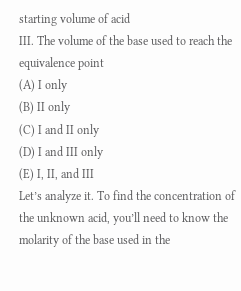starting volume of acid
III. The volume of the base used to reach the equivalence point
(A) I only
(B) II only
(C) I and II only
(D) I and III only
(E) I, II, and III
Let’s analyze it. To find the concentration of the unknown acid, you’ll need to know the molarity of the base used in the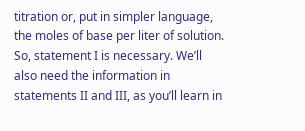titration or, put in simpler language, the moles of base per liter of solution. So, statement I is necessary. We’ll also need the information in statements II and III, as you’ll learn in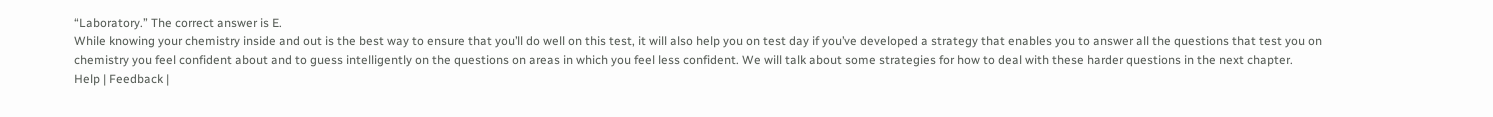“Laboratory.” The correct answer is E.
While knowing your chemistry inside and out is the best way to ensure that you’ll do well on this test, it will also help you on test day if you’ve developed a strategy that enables you to answer all the questions that test you on chemistry you feel confident about and to guess intelligently on the questions on areas in which you feel less confident. We will talk about some strategies for how to deal with these harder questions in the next chapter.
Help | Feedback |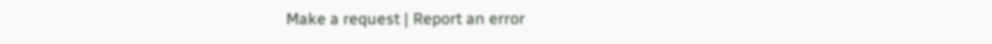Make a request | Report an error